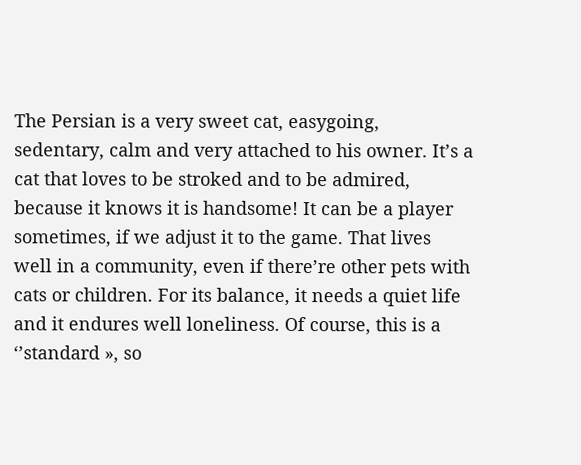The Persian is a very sweet cat, easygoing, sedentary, calm and very attached to his owner. It’s a cat that loves to be stroked and to be admired, because it knows it is handsome! It can be a player sometimes, if we adjust it to the game. That lives well in a community, even if there’re other pets with cats or children. For its balance, it needs a quiet life and it endures well loneliness. Of course, this is a ‘’standard », so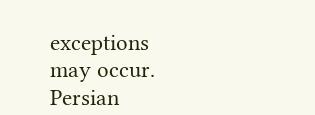exceptions may occur.
Persian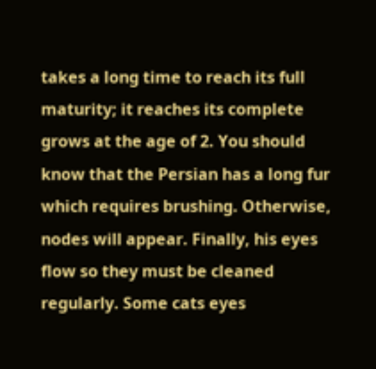takes a long time to reach its full maturity; it reaches its complete grows at the age of 2. You should know that the Persian has a long fur which requires brushing. Otherwise, nodes will appear. Finally, his eyes flow so they must be cleaned regularly. Some cats eyes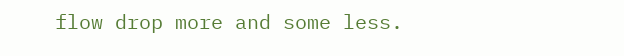flow drop more and some less.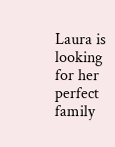Laura is looking for her perfect family